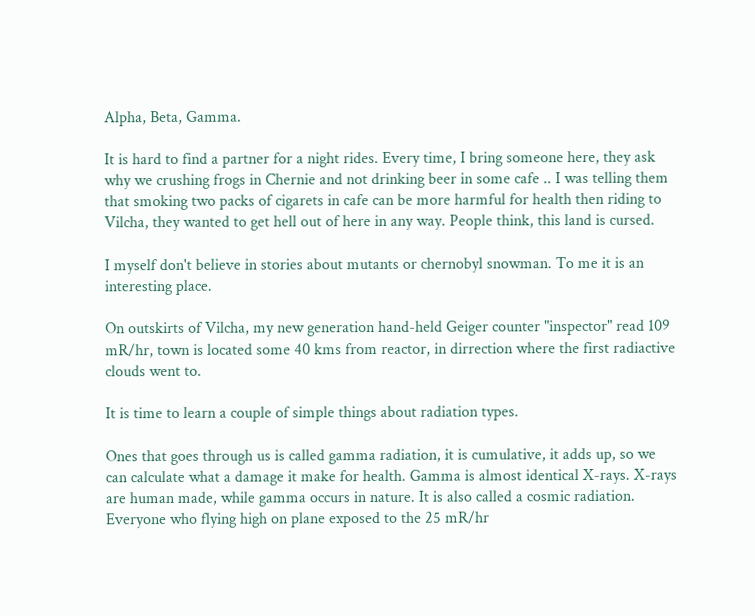Alpha, Beta, Gamma.

It is hard to find a partner for a night rides. Every time, I bring someone here, they ask why we crushing frogs in Chernie and not drinking beer in some cafe .. I was telling them that smoking two packs of cigarets in cafe can be more harmful for health then riding to Vilcha, they wanted to get hell out of here in any way. People think, this land is cursed.

I myself don't believe in stories about mutants or chernobyl snowman. To me it is an interesting place.

On outskirts of Vilcha, my new generation hand-held Geiger counter "inspector" read 109 mR/hr, town is located some 40 kms from reactor, in dirrection where the first radiactive clouds went to.

It is time to learn a couple of simple things about radiation types.

Ones that goes through us is called gamma radiation, it is cumulative, it adds up, so we can calculate what a damage it make for health. Gamma is almost identical X-rays. X-rays are human made, while gamma occurs in nature. It is also called a cosmic radiation. Everyone who flying high on plane exposed to the 25 mR/hr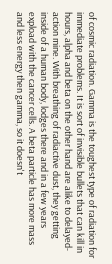of cosmic radiation. Gamma is the toughest type of radiation for immediate problems. It is sort of invisible bullets that can kill in hours, alpha and beta on the other hand are alike to delayed-action mine. With breathing of radiactive dust, they getting inside of a human body, lodges there and in a few years expload with the cancer cells. A beta particle has more mass and less energy then gamma, so it doesn't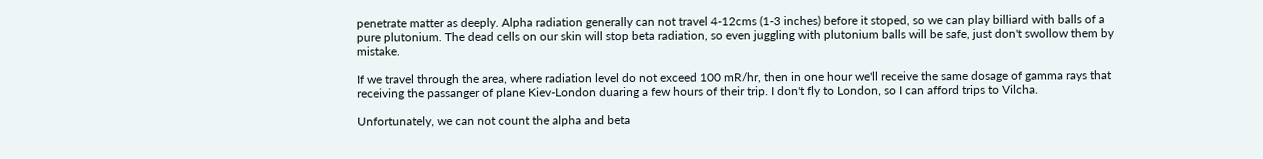penetrate matter as deeply. Alpha radiation generally can not travel 4-12cms (1-3 inches) before it stoped, so we can play billiard with balls of a pure plutonium. The dead cells on our skin will stop beta radiation, so even juggling with plutonium balls will be safe, just don't swollow them by mistake.

If we travel through the area, where radiation level do not exceed 100 mR/hr, then in one hour we'll receive the same dosage of gamma rays that receiving the passanger of plane Kiev-London duaring a few hours of their trip. I don't fly to London, so I can afford trips to Vilcha.

Unfortunately, we can not count the alpha and beta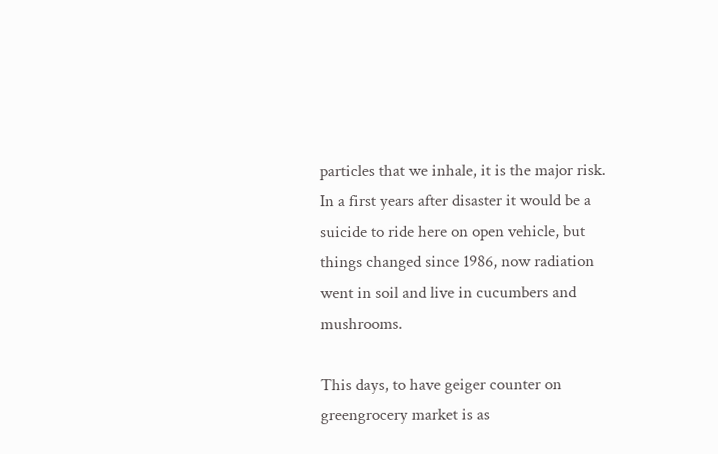particles that we inhale, it is the major risk. In a first years after disaster it would be a suicide to ride here on open vehicle, but things changed since 1986, now radiation went in soil and live in cucumbers and mushrooms.

This days, to have geiger counter on greengrocery market is as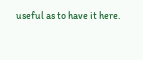useful as to have it here.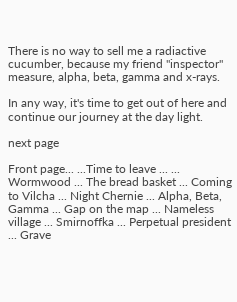There is no way to sell me a radiactive cucumber, because my friend "inspector" measure, alpha, beta, gamma and x-rays.

In any way, it's time to get out of here and continue our journey at the day light.

next page

Front page... ...Time to leave ... ... Wormwood ... The bread basket ... Coming to Vilcha ... Night Chernie ... Alpha, Beta, Gamma ... Gap on the map ... Nameless village ... Smirnoffka ... Perpetual president ... Grave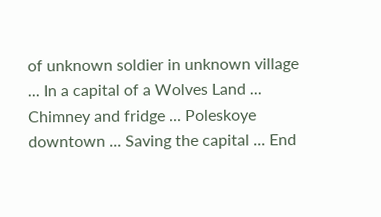of unknown soldier in unknown village ... In a capital of a Wolves Land ... Chimney and fridge ... Poleskoye downtown ... Saving the capital ... End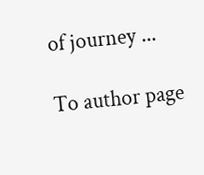of journey ...

To author page